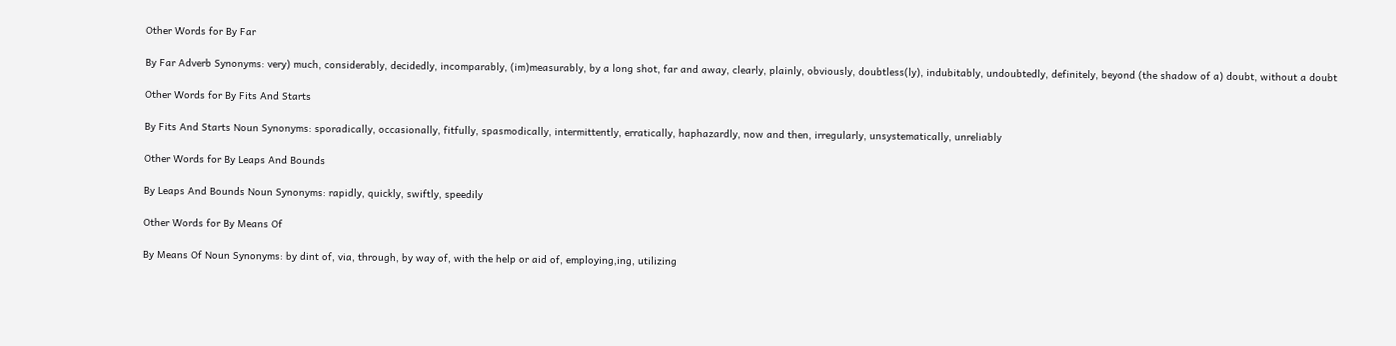Other Words for By Far

By Far Adverb Synonyms: very) much, considerably, decidedly, incomparably, (im)measurably, by a long shot, far and away, clearly, plainly, obviously, doubtless(ly), indubitably, undoubtedly, definitely, beyond (the shadow of a) doubt, without a doubt

Other Words for By Fits And Starts

By Fits And Starts Noun Synonyms: sporadically, occasionally, fitfully, spasmodically, intermittently, erratically, haphazardly, now and then, irregularly, unsystematically, unreliably

Other Words for By Leaps And Bounds

By Leaps And Bounds Noun Synonyms: rapidly, quickly, swiftly, speedily

Other Words for By Means Of

By Means Of Noun Synonyms: by dint of, via, through, by way of, with the help or aid of, employing,ing, utilizing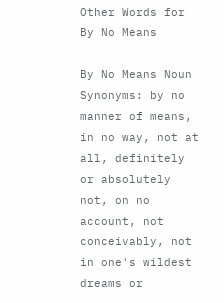Other Words for By No Means

By No Means Noun Synonyms: by no manner of means, in no way, not at all, definitely or absolutely not, on no account, not conceivably, not in one's wildest dreams or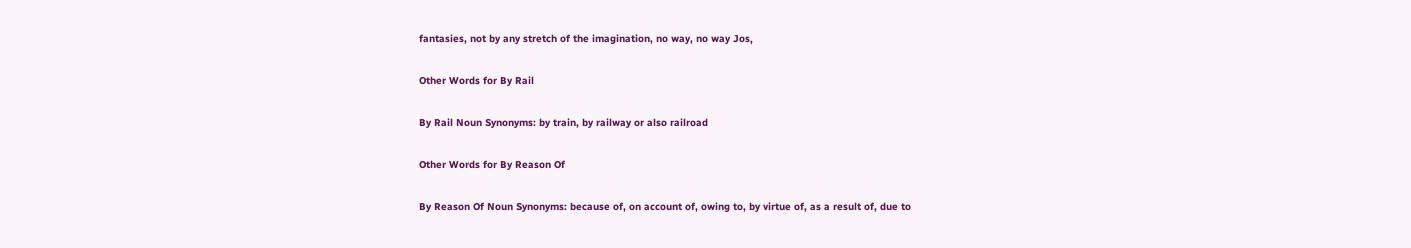fantasies, not by any stretch of the imagination, no way, no way Jos‚

Other Words for By Rail

By Rail Noun Synonyms: by train, by railway or also railroad

Other Words for By Reason Of

By Reason Of Noun Synonyms: because of, on account of, owing to, by virtue of, as a result of, due to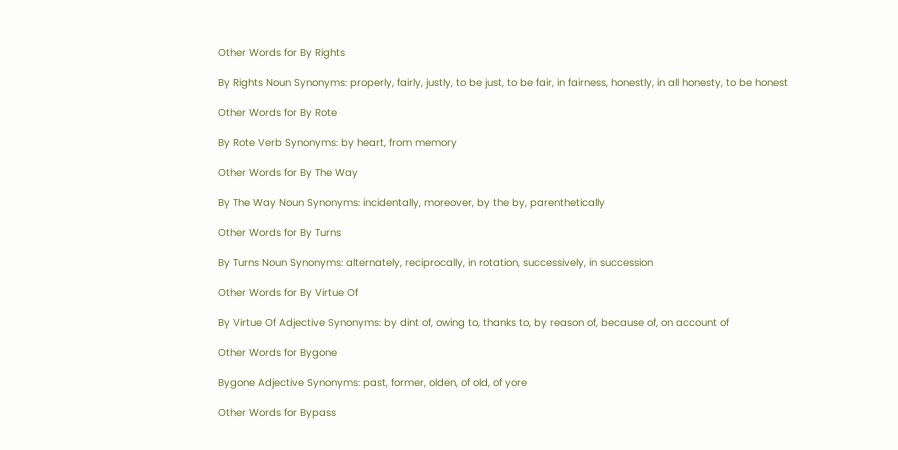Other Words for By Rights

By Rights Noun Synonyms: properly, fairly, justly, to be just, to be fair, in fairness, honestly, in all honesty, to be honest

Other Words for By Rote

By Rote Verb Synonyms: by heart, from memory

Other Words for By The Way

By The Way Noun Synonyms: incidentally, moreover, by the by, parenthetically

Other Words for By Turns

By Turns Noun Synonyms: alternately, reciprocally, in rotation, successively, in succession

Other Words for By Virtue Of

By Virtue Of Adjective Synonyms: by dint of, owing to, thanks to, by reason of, because of, on account of

Other Words for Bygone

Bygone Adjective Synonyms: past, former, olden, of old, of yore

Other Words for Bypass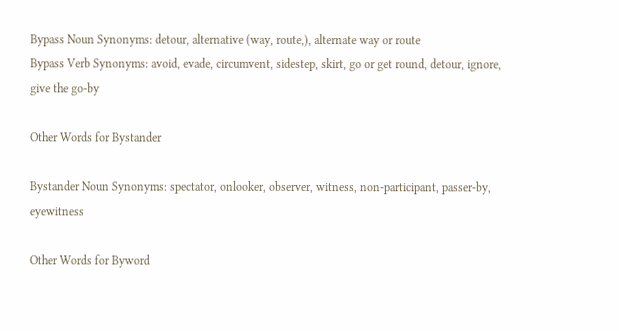Bypass Noun Synonyms: detour, alternative (way, route,), alternate way or route
Bypass Verb Synonyms: avoid, evade, circumvent, sidestep, skirt, go or get round, detour, ignore, give the go-by

Other Words for Bystander

Bystander Noun Synonyms: spectator, onlooker, observer, witness, non-participant, passer-by, eyewitness

Other Words for Byword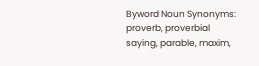Byword Noun Synonyms: proverb, proverbial saying, parable, maxim,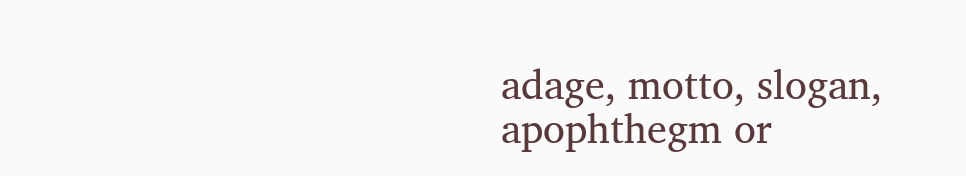adage, motto, slogan, apophthegm or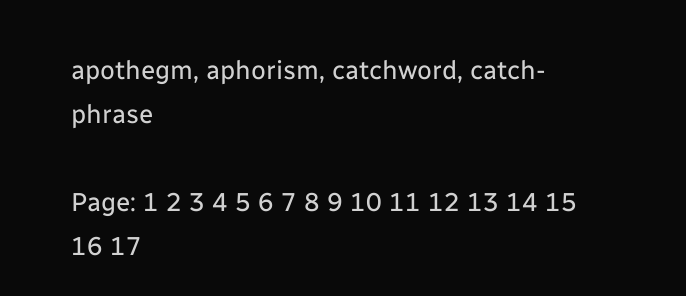apothegm, aphorism, catchword, catch-phrase

Page: 1 2 3 4 5 6 7 8 9 10 11 12 13 14 15 16 17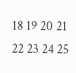18 19 20 21 22 23 24 25